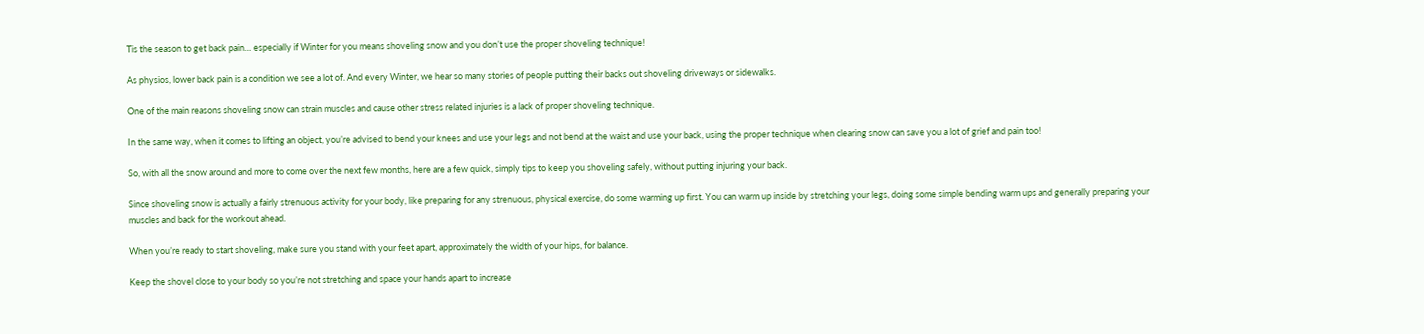Tis the season to get back pain… especially if Winter for you means shoveling snow and you don’t use the proper shoveling technique!

As physios, lower back pain is a condition we see a lot of. And every Winter, we hear so many stories of people putting their backs out shoveling driveways or sidewalks.

One of the main reasons shoveling snow can strain muscles and cause other stress related injuries is a lack of proper shoveling technique.

In the same way, when it comes to lifting an object, you’re advised to bend your knees and use your legs and not bend at the waist and use your back, using the proper technique when clearing snow can save you a lot of grief and pain too!

So, with all the snow around and more to come over the next few months, here are a few quick, simply tips to keep you shoveling safely, without putting injuring your back.

Since shoveling snow is actually a fairly strenuous activity for your body, like preparing for any strenuous, physical exercise, do some warming up first. You can warm up inside by stretching your legs, doing some simple bending warm ups and generally preparing your muscles and back for the workout ahead.

When you’re ready to start shoveling, make sure you stand with your feet apart, approximately the width of your hips, for balance.

Keep the shovel close to your body so you’re not stretching and space your hands apart to increase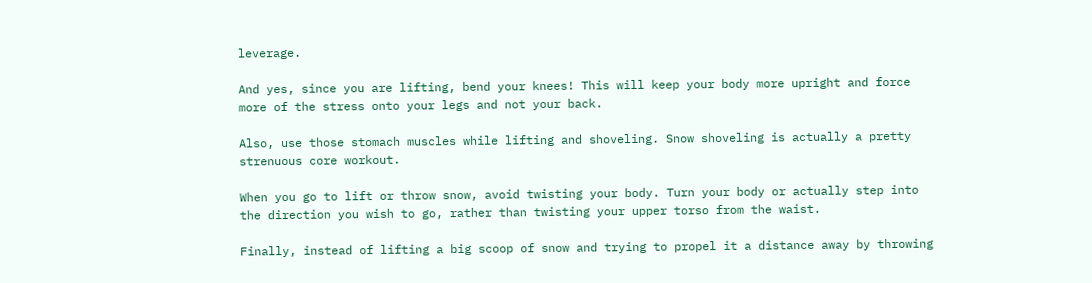leverage.

And yes, since you are lifting, bend your knees! This will keep your body more upright and force more of the stress onto your legs and not your back.

Also, use those stomach muscles while lifting and shoveling. Snow shoveling is actually a pretty strenuous core workout.

When you go to lift or throw snow, avoid twisting your body. Turn your body or actually step into the direction you wish to go, rather than twisting your upper torso from the waist.

Finally, instead of lifting a big scoop of snow and trying to propel it a distance away by throwing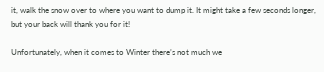it, walk the snow over to where you want to dump it. It might take a few seconds longer, but your back will thank you for it!

Unfortunately, when it comes to Winter there’s not much we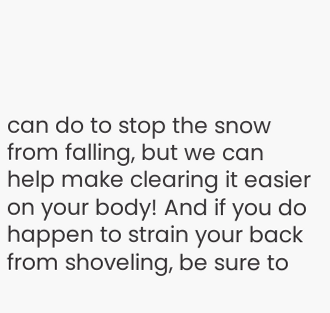can do to stop the snow from falling, but we can help make clearing it easier on your body! And if you do happen to strain your back from shoveling, be sure to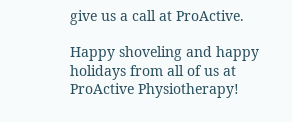give us a call at ProActive.

Happy shoveling and happy holidays from all of us at ProActive Physiotherapy!